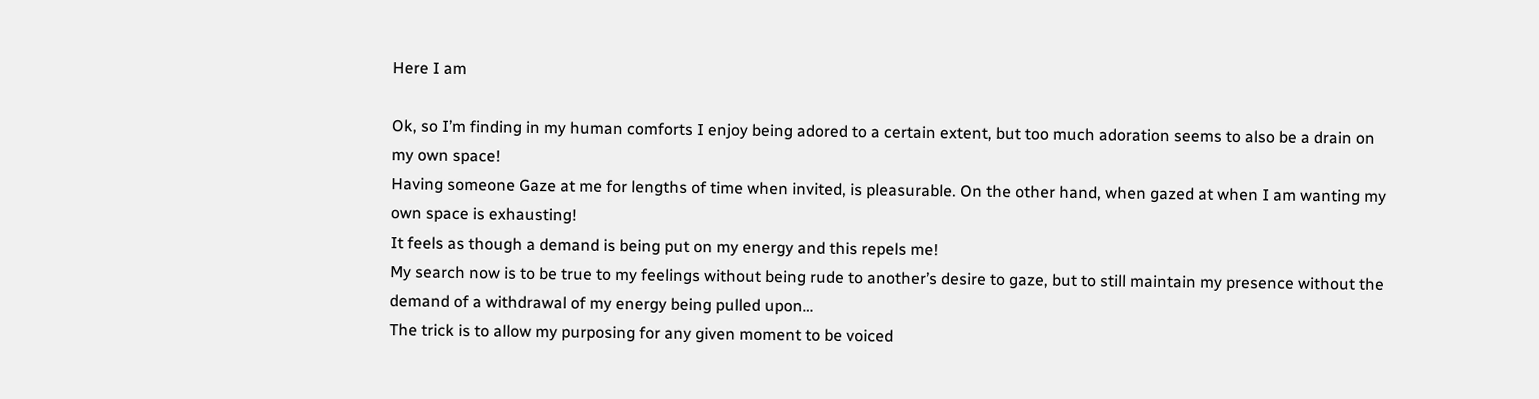Here I am

Ok, so I’m finding in my human comforts I enjoy being adored to a certain extent, but too much adoration seems to also be a drain on my own space!
Having someone Gaze at me for lengths of time when invited, is pleasurable. On the other hand, when gazed at when I am wanting my own space is exhausting!
It feels as though a demand is being put on my energy and this repels me!
My search now is to be true to my feelings without being rude to another’s desire to gaze, but to still maintain my presence without the demand of a withdrawal of my energy being pulled upon…
The trick is to allow my purposing for any given moment to be voiced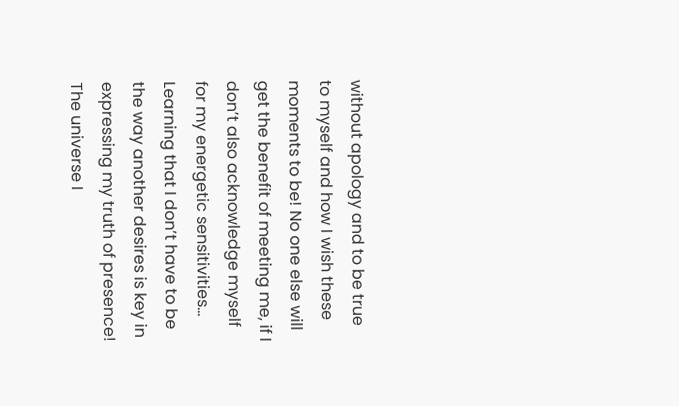without apology and to be true to myself and how I wish these moments to be! No one else will get the benefit of meeting me, if I don’t also acknowledge myself for my energetic sensitivities…
Learning that I don’t have to be the way another desires is key in expressing my truth of presence! The universe I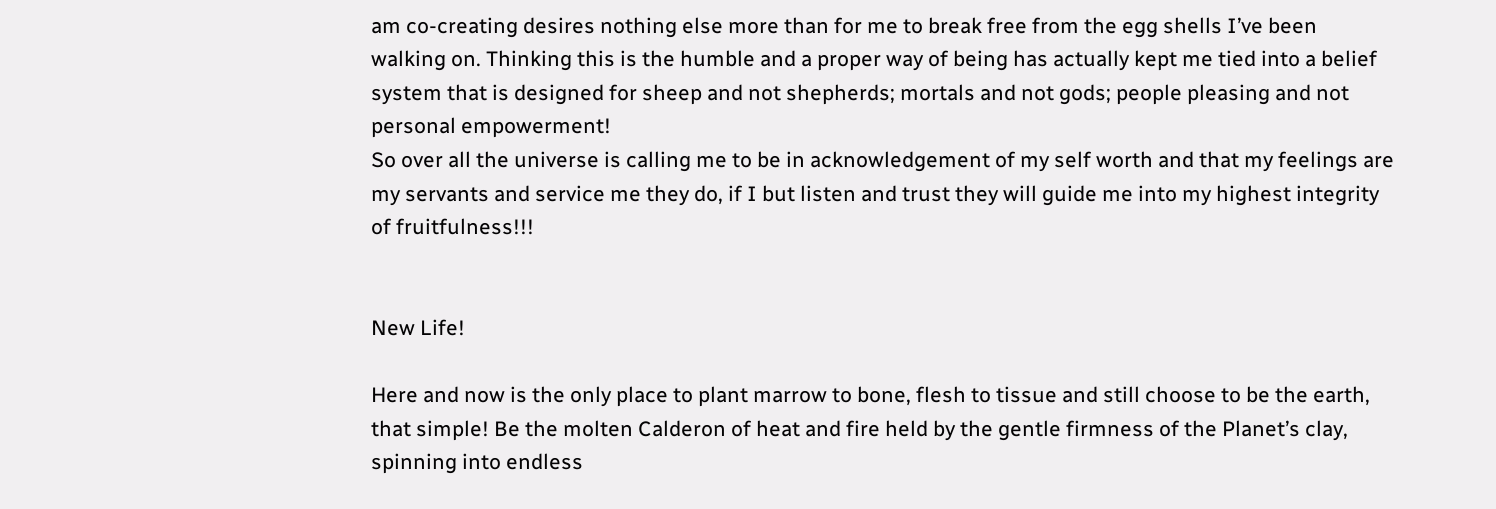am co-creating desires nothing else more than for me to break free from the egg shells I’ve been walking on. Thinking this is the humble and a proper way of being has actually kept me tied into a belief system that is designed for sheep and not shepherds; mortals and not gods; people pleasing and not personal empowerment!
So over all the universe is calling me to be in acknowledgement of my self worth and that my feelings are my servants and service me they do, if I but listen and trust they will guide me into my highest integrity of fruitfulness!!!


New Life!

Here and now is the only place to plant marrow to bone, flesh to tissue and still choose to be the earth, that simple! Be the molten Calderon of heat and fire held by the gentle firmness of the Planet’s clay, spinning into endless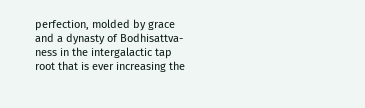perfection, molded by grace and a dynasty of Bodhisattva-ness in the intergalactic tap root that is ever increasing the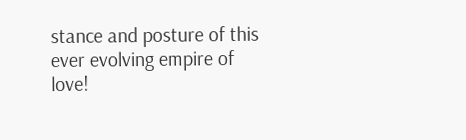stance and posture of this ever evolving empire of love!